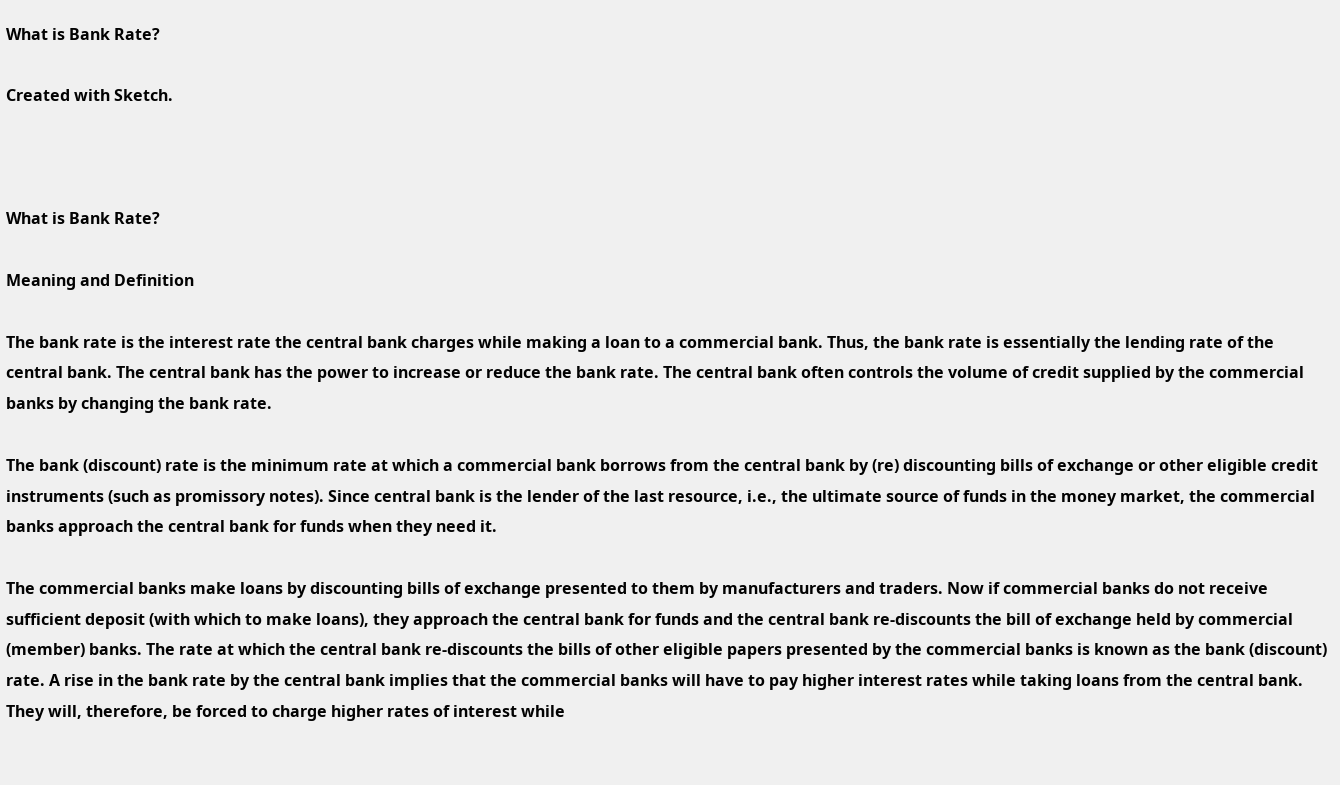What is Bank Rate?

Created with Sketch.



What is Bank Rate?

Meaning and Definition

The bank rate is the interest rate the central bank charges while making a loan to a commercial bank. Thus, the bank rate is essentially the lending rate of the central bank. The central bank has the power to increase or reduce the bank rate. The central bank often controls the volume of credit supplied by the commercial banks by changing the bank rate.

The bank (discount) rate is the minimum rate at which a commercial bank borrows from the central bank by (re) discounting bills of exchange or other eligible credit instruments (such as promissory notes). Since central bank is the lender of the last resource, i.e., the ultimate source of funds in the money market, the commercial banks approach the central bank for funds when they need it.

The commercial banks make loans by discounting bills of exchange presented to them by manufacturers and traders. Now if commercial banks do not receive sufficient deposit (with which to make loans), they approach the central bank for funds and the central bank re-discounts the bill of exchange held by commercial (member) banks. The rate at which the central bank re-discounts the bills of other eligible papers presented by the commercial banks is known as the bank (discount) rate. A rise in the bank rate by the central bank implies that the commercial banks will have to pay higher interest rates while taking loans from the central bank. They will, therefore, be forced to charge higher rates of interest while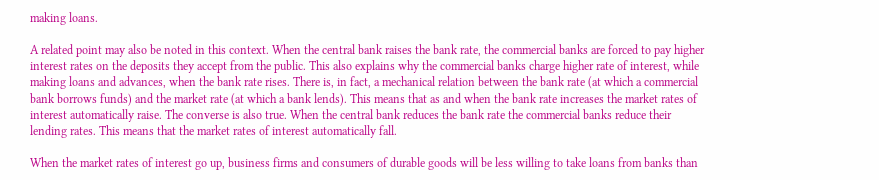making loans.

A related point may also be noted in this context. When the central bank raises the bank rate, the commercial banks are forced to pay higher interest rates on the deposits they accept from the public. This also explains why the commercial banks charge higher rate of interest, while making loans and advances, when the bank rate rises. There is, in fact, a mechanical relation between the bank rate (at which a commercial bank borrows funds) and the market rate (at which a bank lends). This means that as and when the bank rate increases the market rates of interest automatically raise. The converse is also true. When the central bank reduces the bank rate the commercial banks reduce their lending rates. This means that the market rates of interest automatically fall.

When the market rates of interest go up, business firms and consumers of durable goods will be less willing to take loans from banks than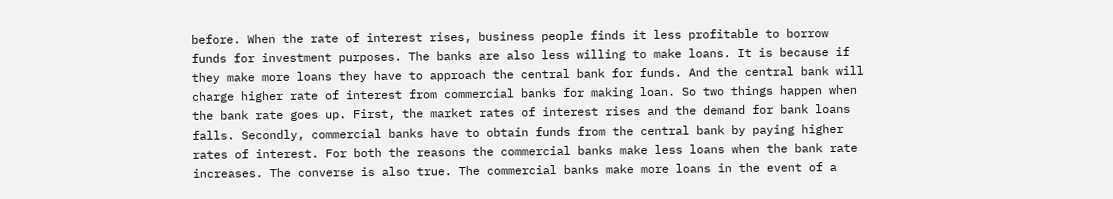before. When the rate of interest rises, business people finds it less profitable to borrow funds for investment purposes. The banks are also less willing to make loans. It is because if they make more loans they have to approach the central bank for funds. And the central bank will charge higher rate of interest from commercial banks for making loan. So two things happen when the bank rate goes up. First, the market rates of interest rises and the demand for bank loans falls. Secondly, commercial banks have to obtain funds from the central bank by paying higher rates of interest. For both the reasons the commercial banks make less loans when the bank rate increases. The converse is also true. The commercial banks make more loans in the event of a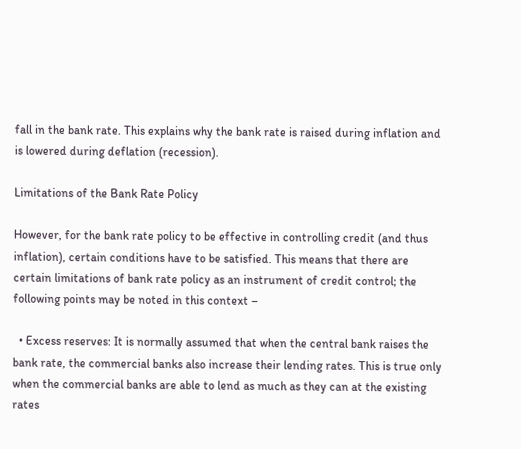fall in the bank rate. This explains why the bank rate is raised during inflation and is lowered during deflation (recession).

Limitations of the Bank Rate Policy

However, for the bank rate policy to be effective in controlling credit (and thus inflation), certain conditions have to be satisfied. This means that there are certain limitations of bank rate policy as an instrument of credit control; the following points may be noted in this context –

  • Excess reserves: It is normally assumed that when the central bank raises the bank rate, the commercial banks also increase their lending rates. This is true only when the commercial banks are able to lend as much as they can at the existing rates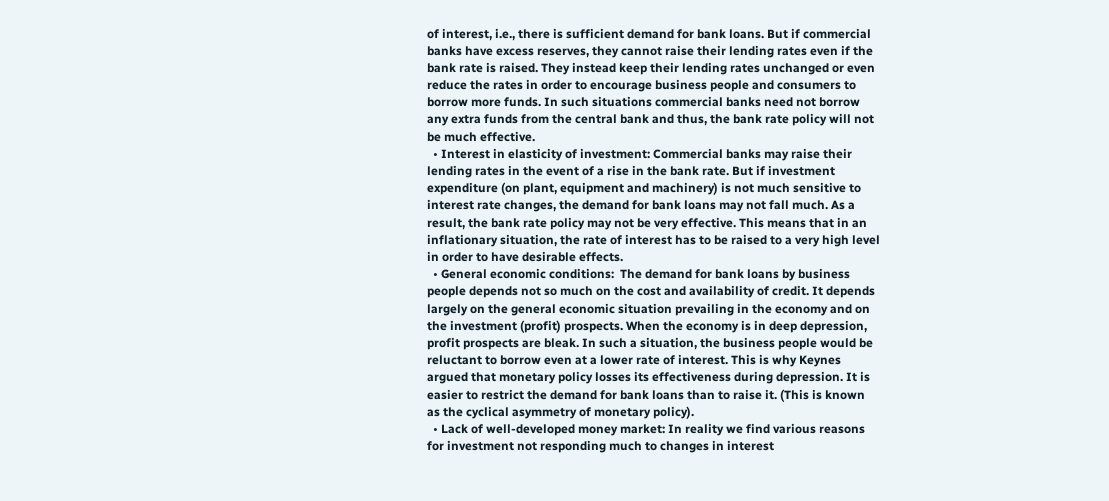of interest, i.e., there is sufficient demand for bank loans. But if commercial banks have excess reserves, they cannot raise their lending rates even if the bank rate is raised. They instead keep their lending rates unchanged or even reduce the rates in order to encourage business people and consumers to borrow more funds. In such situations commercial banks need not borrow any extra funds from the central bank and thus, the bank rate policy will not be much effective.
  • Interest in elasticity of investment: Commercial banks may raise their lending rates in the event of a rise in the bank rate. But if investment expenditure (on plant, equipment and machinery) is not much sensitive to interest rate changes, the demand for bank loans may not fall much. As a result, the bank rate policy may not be very effective. This means that in an inflationary situation, the rate of interest has to be raised to a very high level in order to have desirable effects.
  • General economic conditions:  The demand for bank loans by business people depends not so much on the cost and availability of credit. It depends largely on the general economic situation prevailing in the economy and on the investment (profit) prospects. When the economy is in deep depression, profit prospects are bleak. In such a situation, the business people would be reluctant to borrow even at a lower rate of interest. This is why Keynes argued that monetary policy losses its effectiveness during depression. It is easier to restrict the demand for bank loans than to raise it. (This is known as the cyclical asymmetry of monetary policy).
  • Lack of well-developed money market: In reality we find various reasons for investment not responding much to changes in interest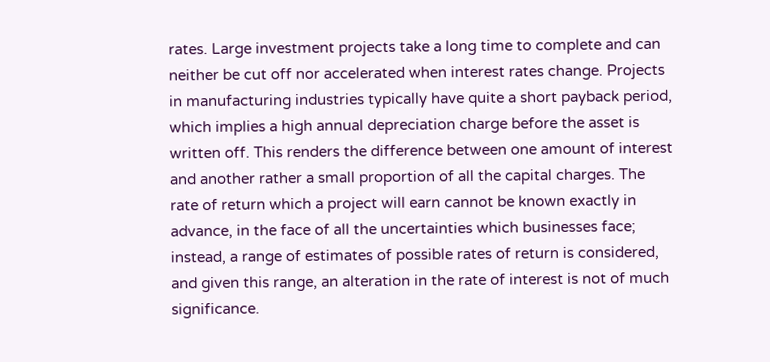rates. Large investment projects take a long time to complete and can neither be cut off nor accelerated when interest rates change. Projects in manufacturing industries typically have quite a short payback period, which implies a high annual depreciation charge before the asset is written off. This renders the difference between one amount of interest and another rather a small proportion of all the capital charges. The rate of return which a project will earn cannot be known exactly in advance, in the face of all the uncertainties which businesses face; instead, a range of estimates of possible rates of return is considered, and given this range, an alteration in the rate of interest is not of much significance.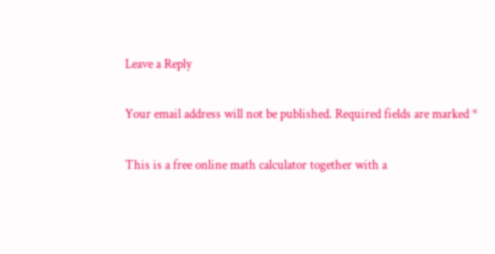Leave a Reply

Your email address will not be published. Required fields are marked *

This is a free online math calculator together with a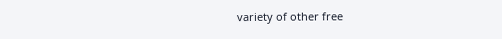variety of other free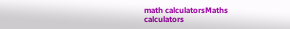math calculatorsMaths calculators